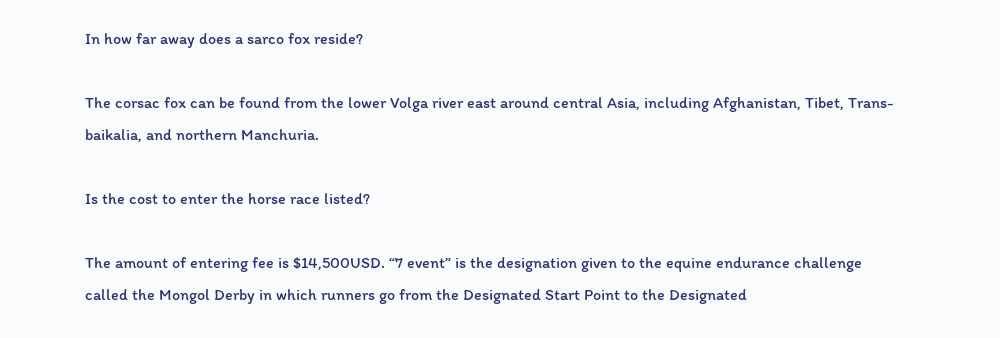In how far away does a sarco fox reside?

The corsac fox can be found from the lower Volga river east around central Asia, including Afghanistan, Tibet, Trans- baikalia, and northern Manchuria.

Is the cost to enter the horse race listed?

The amount of entering fee is $14,500USD. “7 event” is the designation given to the equine endurance challenge called the Mongol Derby in which runners go from the Designated Start Point to the Designated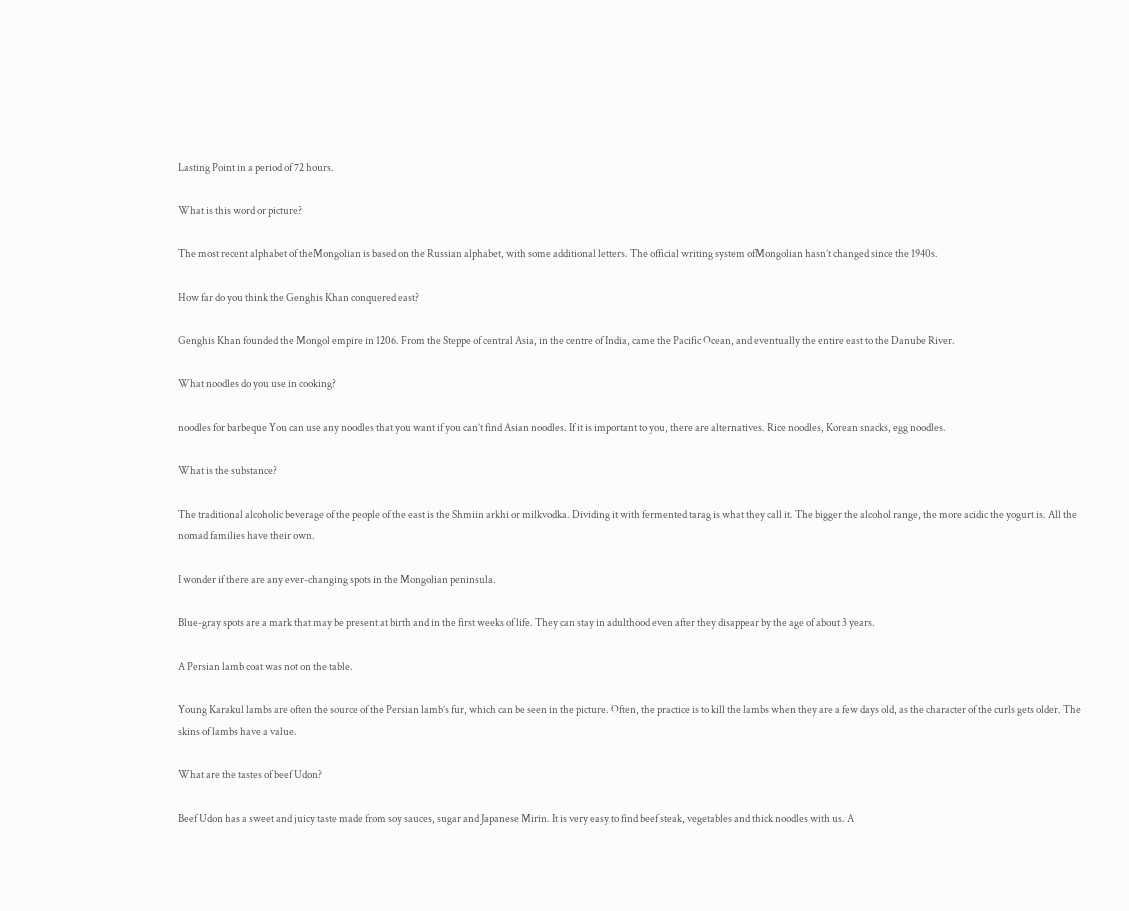Lasting Point in a period of 72 hours.

What is this word or picture?

The most recent alphabet of theMongolian is based on the Russian alphabet, with some additional letters. The official writing system ofMongolian hasn’t changed since the 1940s.

How far do you think the Genghis Khan conquered east?

Genghis Khan founded the Mongol empire in 1206. From the Steppe of central Asia, in the centre of India, came the Pacific Ocean, and eventually the entire east to the Danube River.

What noodles do you use in cooking?

noodles for barbeque You can use any noodles that you want if you can’t find Asian noodles. If it is important to you, there are alternatives. Rice noodles, Korean snacks, egg noodles.

What is the substance?

The traditional alcoholic beverage of the people of the east is the Shmiin arkhi or milkvodka. Dividing it with fermented tarag is what they call it. The bigger the alcohol range, the more acidic the yogurt is. All the nomad families have their own.

I wonder if there are any ever-changing spots in the Mongolian peninsula.

Blue-gray spots are a mark that may be present at birth and in the first weeks of life. They can stay in adulthood even after they disappear by the age of about 3 years.

A Persian lamb coat was not on the table.

Young Karakul lambs are often the source of the Persian lamb’s fur, which can be seen in the picture. Often, the practice is to kill the lambs when they are a few days old, as the character of the curls gets older. The skins of lambs have a value.

What are the tastes of beef Udon?

Beef Udon has a sweet and juicy taste made from soy sauces, sugar and Japanese Mirin. It is very easy to find beef steak, vegetables and thick noodles with us. A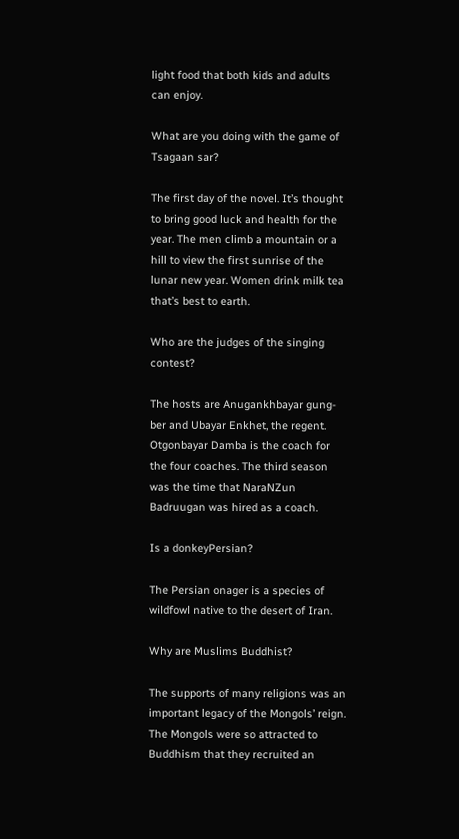light food that both kids and adults can enjoy.

What are you doing with the game of Tsagaan sar?

The first day of the novel. It’s thought to bring good luck and health for the year. The men climb a mountain or a hill to view the first sunrise of the lunar new year. Women drink milk tea that’s best to earth.

Who are the judges of the singing contest?

The hosts are Anugankhbayar gung-ber and Ubayar Enkhet, the regent. Otgonbayar Damba is the coach for the four coaches. The third season was the time that NaraNZun Badruugan was hired as a coach.

Is a donkeyPersian?

The Persian onager is a species of wildfowl native to the desert of Iran.

Why are Muslims Buddhist?

The supports of many religions was an important legacy of the Mongols’ reign. The Mongols were so attracted to Buddhism that they recruited an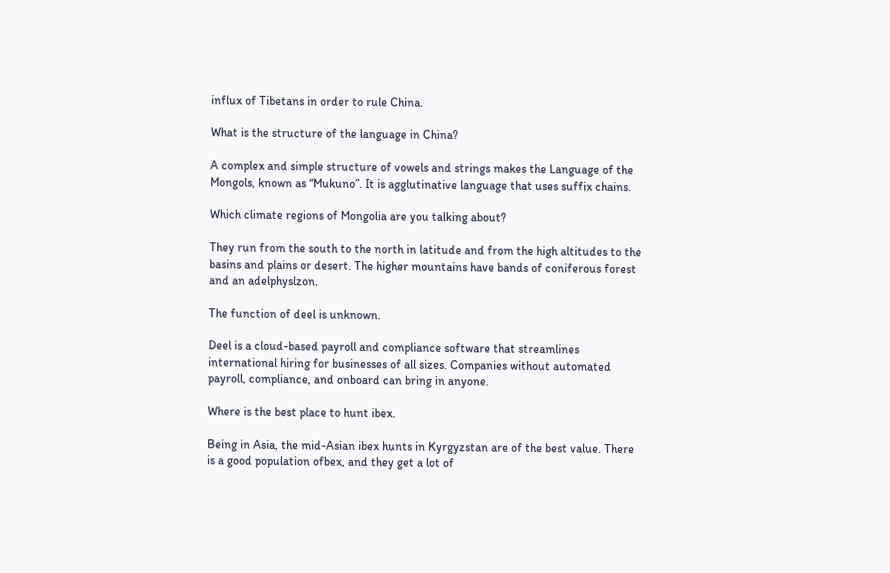influx of Tibetans in order to rule China.

What is the structure of the language in China?

A complex and simple structure of vowels and strings makes the Language of the Mongols, known as “Mukuno”. It is agglutinative language that uses suffix chains.

Which climate regions of Mongolia are you talking about?

They run from the south to the north in latitude and from the high altitudes to the basins and plains or desert. The higher mountains have bands of coniferous forest and an adelphyslzon.

The function of deel is unknown.

Deel is a cloud-based payroll and compliance software that streamlines international hiring for businesses of all sizes. Companies without automated payroll, compliance, and onboard can bring in anyone.

Where is the best place to hunt ibex.

Being in Asia, the mid-Asian ibex hunts in Kyrgyzstan are of the best value. There is a good population ofbex, and they get a lot of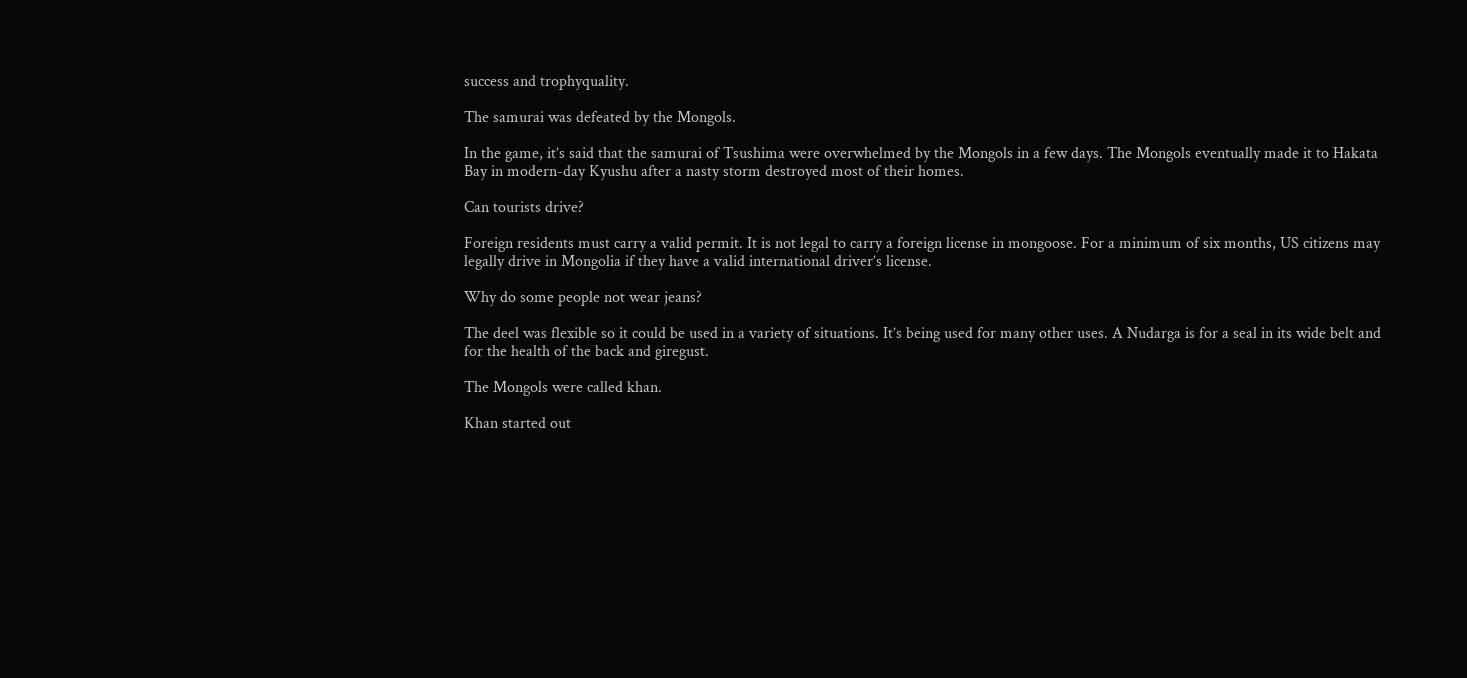success and trophyquality.

The samurai was defeated by the Mongols.

In the game, it’s said that the samurai of Tsushima were overwhelmed by the Mongols in a few days. The Mongols eventually made it to Hakata Bay in modern-day Kyushu after a nasty storm destroyed most of their homes.

Can tourists drive?

Foreign residents must carry a valid permit. It is not legal to carry a foreign license in mongoose. For a minimum of six months, US citizens may legally drive in Mongolia if they have a valid international driver’s license.

Why do some people not wear jeans?

The deel was flexible so it could be used in a variety of situations. It’s being used for many other uses. A Nudarga is for a seal in its wide belt and for the health of the back and giregust.

The Mongols were called khan.

Khan started out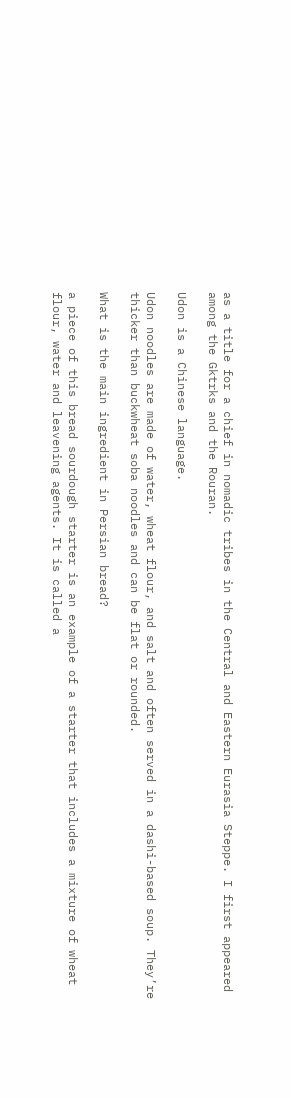as a title for a chief in nomadic tribes in the Central and Eastern Eurasia Steppe. I first appeared among the Gktrks and the Rouran.

Udon is a Chinese language.

Udon noodles are made of water, wheat flour, and salt and often served in a dashi-based soup. They’re thicker than buckwheat soba noodles and can be flat or rounded.

What is the main ingredient in Persian bread?

a piece of this bread sourdough starter is an example of a starter that includes a mixture of wheat flour, water and leavening agents. It is called a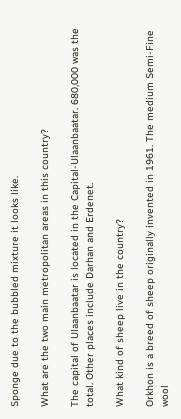Sponge due to the bubbled mixture it looks like.

What are the two main metropolitan areas in this country?

The capital of Ulaanbaatar is located in the Capital-Ulaanbaatar. 680,000 was the total. Other places include Darhan and Erdenet.

What kind of sheep live in the country?

Orkhon is a breed of sheep originally invented in 1961. The medium Semi-Fine wool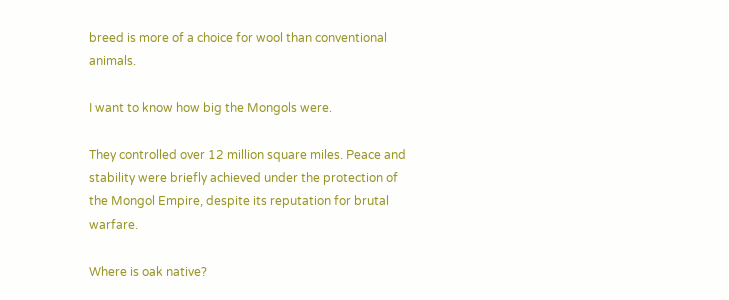breed is more of a choice for wool than conventional animals.

I want to know how big the Mongols were.

They controlled over 12 million square miles. Peace and stability were briefly achieved under the protection of the Mongol Empire, despite its reputation for brutal warfare.

Where is oak native?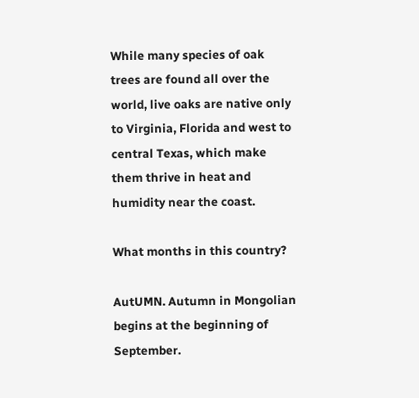While many species of oak trees are found all over the world, live oaks are native only to Virginia, Florida and west to central Texas, which make them thrive in heat and humidity near the coast.

What months in this country?

AutUMN. Autumn in Mongolian begins at the beginning of September.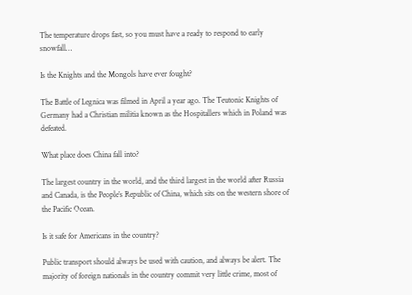The temperature drops fast, so you must have a ready to respond to early snowfall…

Is the Knights and the Mongols have ever fought?

The Battle of Legnica was filmed in April a year ago. The Teutonic Knights of Germany had a Christian militia known as the Hospitallers which in Poland was defeated.

What place does China fall into?

The largest country in the world, and the third largest in the world after Russia and Canada, is the People’s Republic of China, which sits on the western shore of the Pacific Ocean.

Is it safe for Americans in the country?

Public transport should always be used with caution, and always be alert. The majority of foreign nationals in the country commit very little crime, most of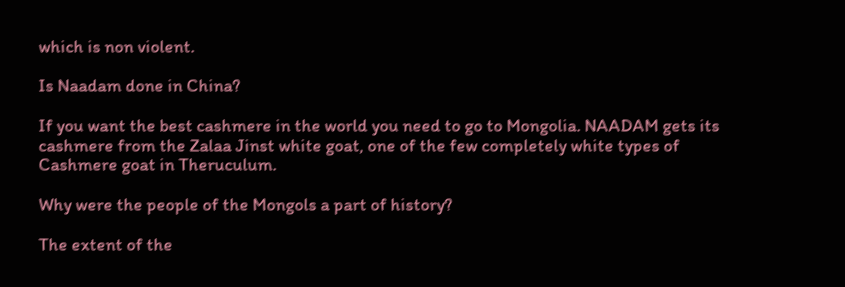which is non violent.

Is Naadam done in China?

If you want the best cashmere in the world you need to go to Mongolia. NAADAM gets its cashmere from the Zalaa Jinst white goat, one of the few completely white types of Cashmere goat in Theruculum.

Why were the people of the Mongols a part of history?

The extent of the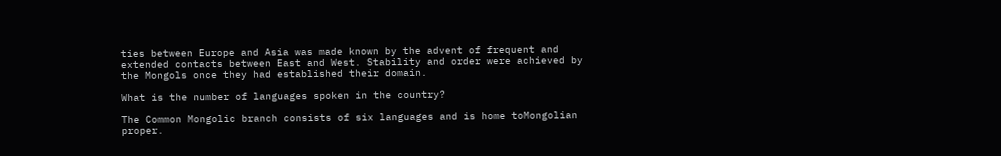ties between Europe and Asia was made known by the advent of frequent and extended contacts between East and West. Stability and order were achieved by the Mongols once they had established their domain.

What is the number of languages spoken in the country?

The Common Mongolic branch consists of six languages and is home toMongolian proper.